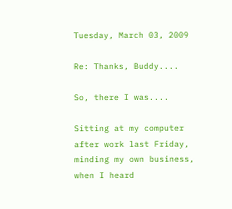Tuesday, March 03, 2009

Re: Thanks, Buddy....

So, there I was....

Sitting at my computer after work last Friday, minding my own business, when I heard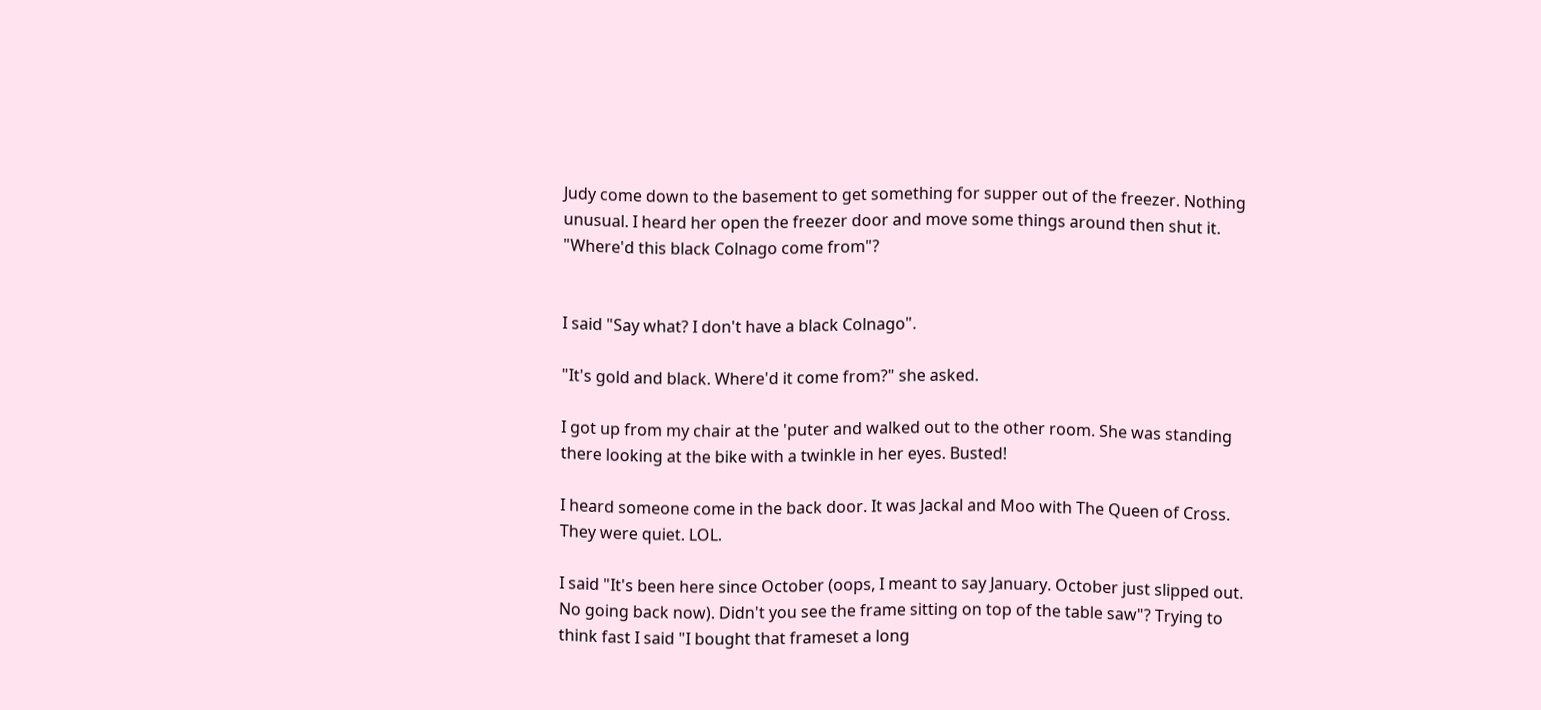Judy come down to the basement to get something for supper out of the freezer. Nothing unusual. I heard her open the freezer door and move some things around then shut it. "Where'd this black Colnago come from"?


I said "Say what? I don't have a black Colnago".

"It's gold and black. Where'd it come from?" she asked.

I got up from my chair at the 'puter and walked out to the other room. She was standing there looking at the bike with a twinkle in her eyes. Busted!

I heard someone come in the back door. It was Jackal and Moo with The Queen of Cross. They were quiet. LOL.

I said "It's been here since October (oops, I meant to say January. October just slipped out. No going back now). Didn't you see the frame sitting on top of the table saw"? Trying to think fast I said "I bought that frameset a long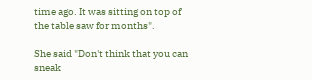time ago. It was sitting on top of the table saw for months".

She said "Don't think that you can sneak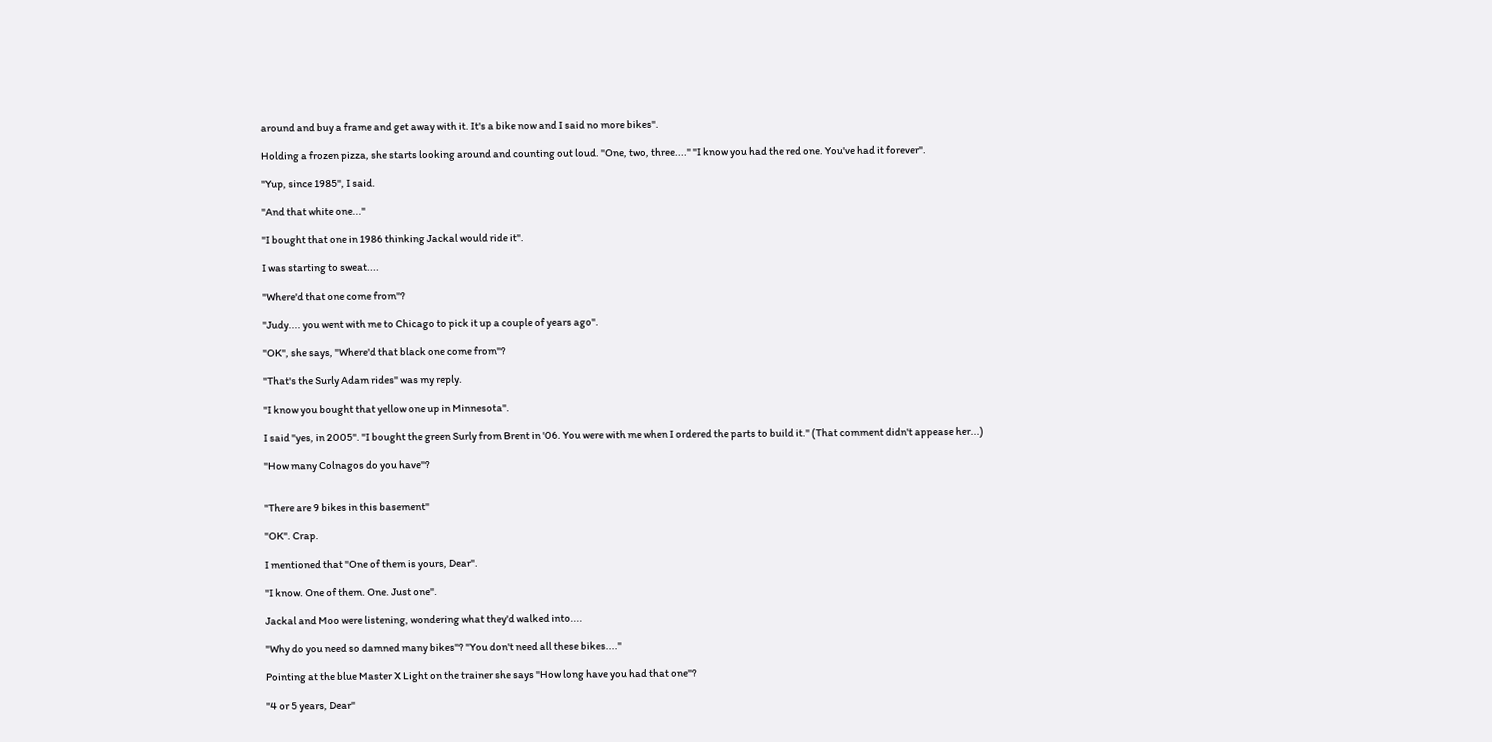around and buy a frame and get away with it. It's a bike now and I said no more bikes".

Holding a frozen pizza, she starts looking around and counting out loud. "One, two, three...." "I know you had the red one. You've had it forever".

"Yup, since 1985", I said.

"And that white one..."

"I bought that one in 1986 thinking Jackal would ride it".

I was starting to sweat....

"Where'd that one come from"?

"Judy.... you went with me to Chicago to pick it up a couple of years ago".

"OK", she says, "Where'd that black one come from"?

"That's the Surly Adam rides" was my reply.

"I know you bought that yellow one up in Minnesota".

I said "yes, in 2005". "I bought the green Surly from Brent in '06. You were with me when I ordered the parts to build it." (That comment didn't appease her...)

"How many Colnagos do you have"?


"There are 9 bikes in this basement"

"OK". Crap.

I mentioned that "One of them is yours, Dear".

"I know. One of them. One. Just one".

Jackal and Moo were listening, wondering what they'd walked into....

"Why do you need so damned many bikes"? "You don't need all these bikes...."

Pointing at the blue Master X Light on the trainer she says "How long have you had that one"?

"4 or 5 years, Dear"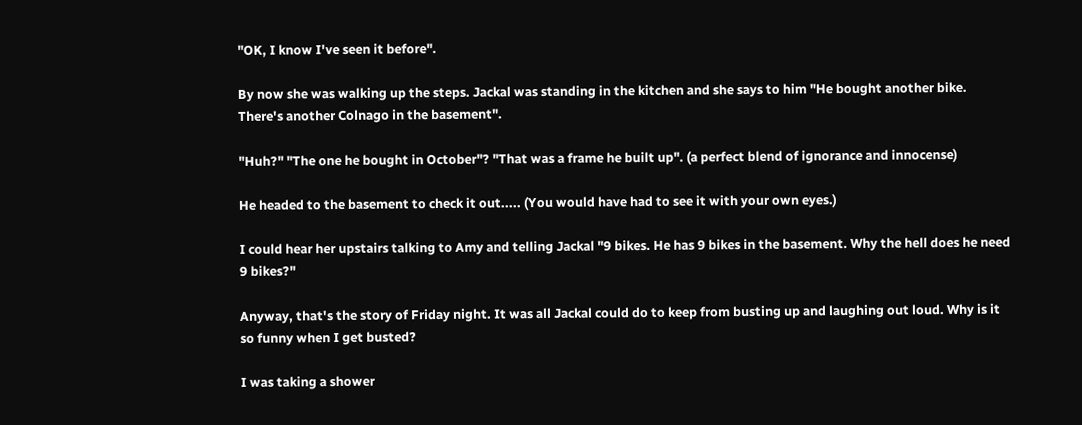"OK, I know I've seen it before".

By now she was walking up the steps. Jackal was standing in the kitchen and she says to him "He bought another bike. There's another Colnago in the basement".

"Huh?" "The one he bought in October"? "That was a frame he built up". (a perfect blend of ignorance and innocense)

He headed to the basement to check it out..... (You would have had to see it with your own eyes.)

I could hear her upstairs talking to Amy and telling Jackal "9 bikes. He has 9 bikes in the basement. Why the hell does he need 9 bikes?"

Anyway, that's the story of Friday night. It was all Jackal could do to keep from busting up and laughing out loud. Why is it so funny when I get busted?

I was taking a shower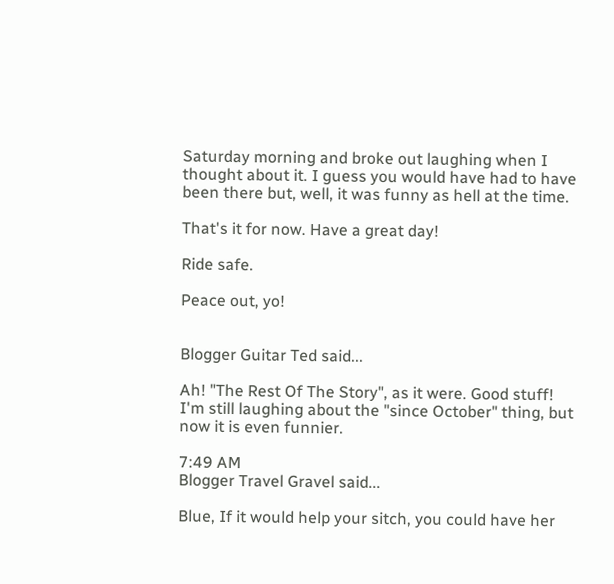Saturday morning and broke out laughing when I thought about it. I guess you would have had to have been there but, well, it was funny as hell at the time.

That's it for now. Have a great day!

Ride safe.

Peace out, yo!


Blogger Guitar Ted said...

Ah! "The Rest Of The Story", as it were. Good stuff! I'm still laughing about the "since October" thing, but now it is even funnier.

7:49 AM
Blogger Travel Gravel said...

Blue, If it would help your sitch, you could have her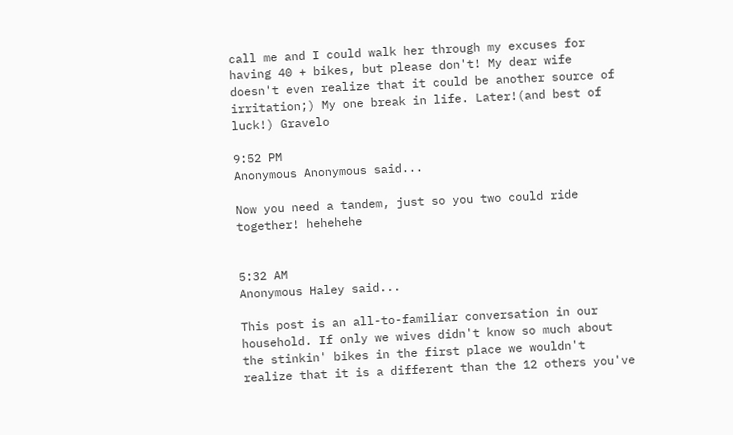call me and I could walk her through my excuses for having 40 + bikes, but please don't! My dear wife doesn't even realize that it could be another source of irritation;) My one break in life. Later!(and best of luck!) Gravelo

9:52 PM
Anonymous Anonymous said...

Now you need a tandem, just so you two could ride together! hehehehe


5:32 AM
Anonymous Haley said...

This post is an all-to-familiar conversation in our household. If only we wives didn't know so much about the stinkin' bikes in the first place we wouldn't realize that it is a different than the 12 others you've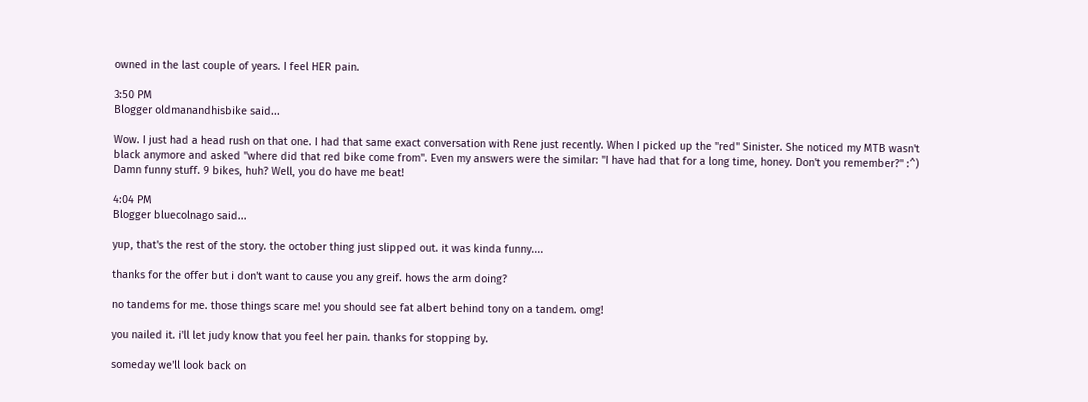owned in the last couple of years. I feel HER pain.

3:50 PM
Blogger oldmanandhisbike said...

Wow. I just had a head rush on that one. I had that same exact conversation with Rene just recently. When I picked up the "red" Sinister. She noticed my MTB wasn't black anymore and asked "where did that red bike come from". Even my answers were the similar: "I have had that for a long time, honey. Don't you remember?" :^)
Damn funny stuff. 9 bikes, huh? Well, you do have me beat!

4:04 PM
Blogger bluecolnago said...

yup, that's the rest of the story. the october thing just slipped out. it was kinda funny....

thanks for the offer but i don't want to cause you any greif. hows the arm doing?

no tandems for me. those things scare me! you should see fat albert behind tony on a tandem. omg!

you nailed it. i'll let judy know that you feel her pain. thanks for stopping by.

someday we'll look back on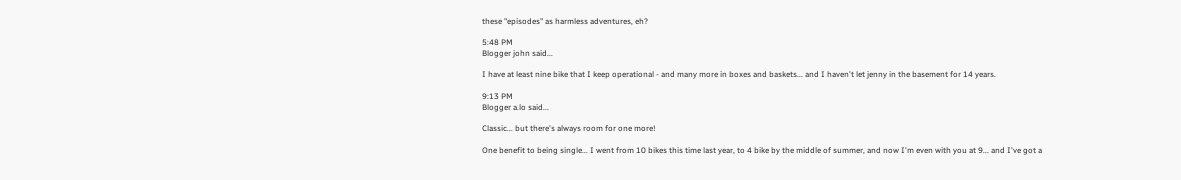these "episodes" as harmless adventures, eh?

5:48 PM
Blogger john said...

I have at least nine bike that I keep operational - and many more in boxes and baskets... and I haven't let jenny in the basement for 14 years.

9:13 PM
Blogger a.lo said...

Classic... but there's always room for one more!

One benefit to being single... I went from 10 bikes this time last year, to 4 bike by the middle of summer, and now I'm even with you at 9... and I've got a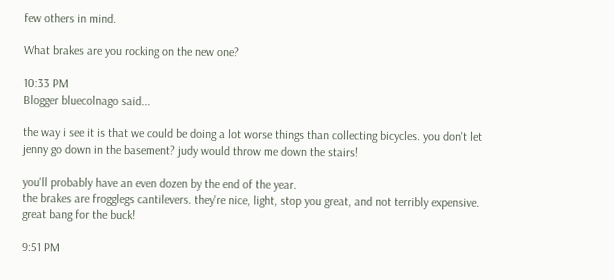few others in mind.

What brakes are you rocking on the new one?

10:33 PM
Blogger bluecolnago said...

the way i see it is that we could be doing a lot worse things than collecting bicycles. you don't let jenny go down in the basement? judy would throw me down the stairs!

you'll probably have an even dozen by the end of the year.
the brakes are frogglegs cantilevers. they're nice, light, stop you great, and not terribly expensive. great bang for the buck!

9:51 PM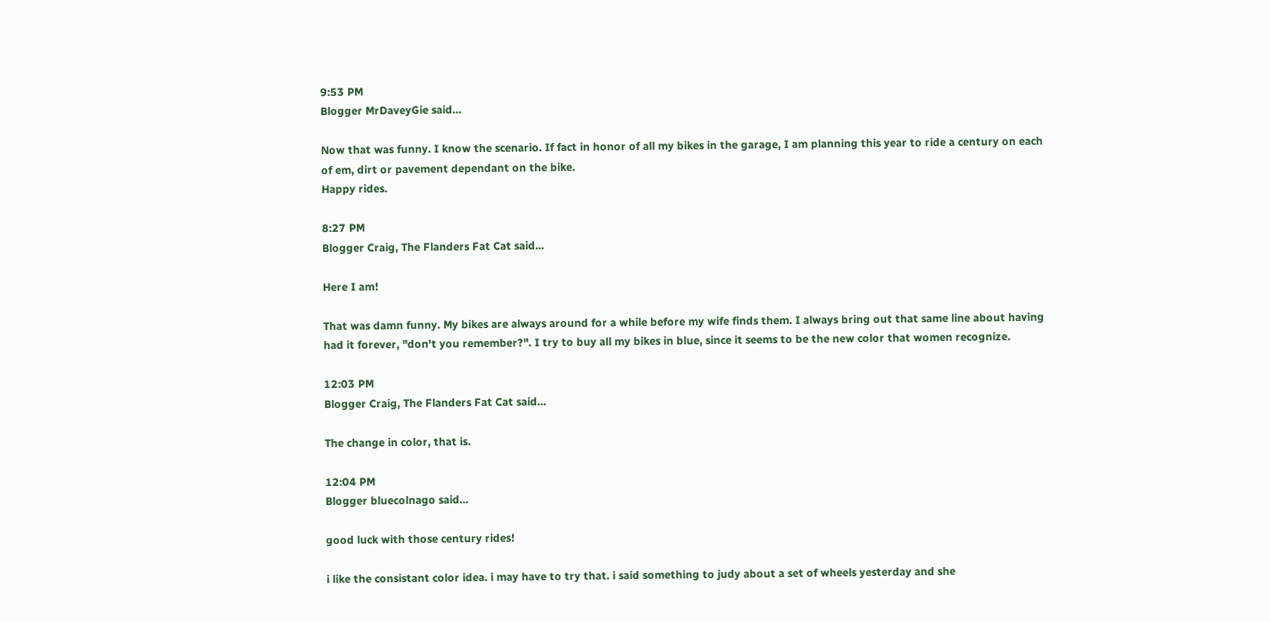9:53 PM
Blogger MrDaveyGie said...

Now that was funny. I know the scenario. If fact in honor of all my bikes in the garage, I am planning this year to ride a century on each of em, dirt or pavement dependant on the bike.
Happy rides.

8:27 PM
Blogger Craig, The Flanders Fat Cat said...

Here I am!

That was damn funny. My bikes are always around for a while before my wife finds them. I always bring out that same line about having had it forever, "don't you remember?". I try to buy all my bikes in blue, since it seems to be the new color that women recognize.

12:03 PM
Blogger Craig, The Flanders Fat Cat said...

The change in color, that is.

12:04 PM
Blogger bluecolnago said...

good luck with those century rides!

i like the consistant color idea. i may have to try that. i said something to judy about a set of wheels yesterday and she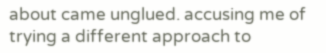about came unglued. accusing me of trying a different approach to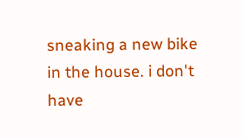sneaking a new bike in the house. i don't have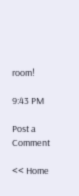room!

9:43 PM

Post a Comment

<< Home